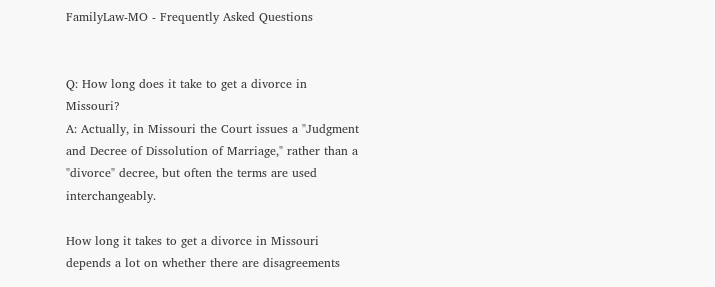FamilyLaw-MO - Frequently Asked Questions


Q: How long does it take to get a divorce in Missouri?
A: Actually, in Missouri the Court issues a "Judgment and Decree of Dissolution of Marriage," rather than a "divorce" decree, but often the terms are used interchangeably.

How long it takes to get a divorce in Missouri depends a lot on whether there are disagreements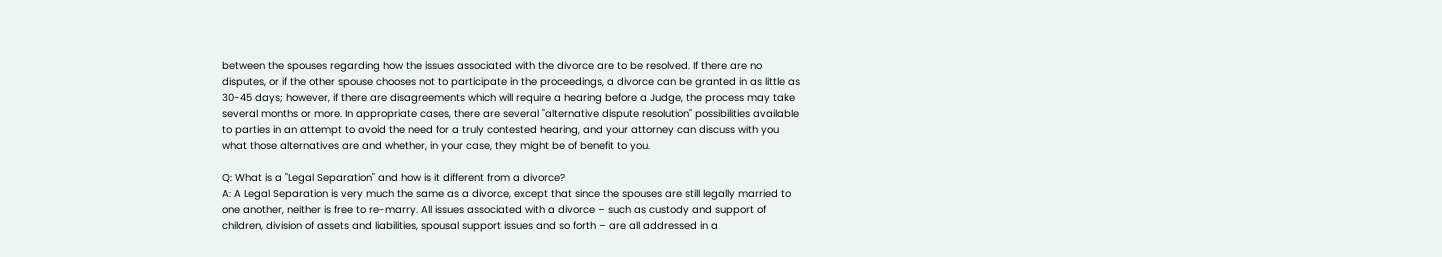between the spouses regarding how the issues associated with the divorce are to be resolved. If there are no disputes, or if the other spouse chooses not to participate in the proceedings, a divorce can be granted in as little as 30-45 days; however, if there are disagreements which will require a hearing before a Judge, the process may take several months or more. In appropriate cases, there are several "alternative dispute resolution" possibilities available to parties in an attempt to avoid the need for a truly contested hearing, and your attorney can discuss with you what those alternatives are and whether, in your case, they might be of benefit to you.

Q: What is a "Legal Separation" and how is it different from a divorce?
A: A Legal Separation is very much the same as a divorce, except that since the spouses are still legally married to one another, neither is free to re-marry. All issues associated with a divorce – such as custody and support of children, division of assets and liabilities, spousal support issues and so forth – are all addressed in a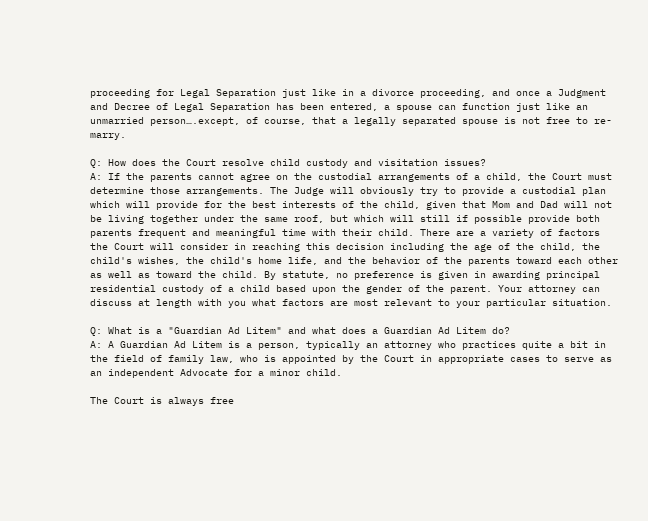proceeding for Legal Separation just like in a divorce proceeding, and once a Judgment and Decree of Legal Separation has been entered, a spouse can function just like an unmarried person….except, of course, that a legally separated spouse is not free to re-marry.

Q: How does the Court resolve child custody and visitation issues?
A: If the parents cannot agree on the custodial arrangements of a child, the Court must determine those arrangements. The Judge will obviously try to provide a custodial plan which will provide for the best interests of the child, given that Mom and Dad will not be living together under the same roof, but which will still if possible provide both parents frequent and meaningful time with their child. There are a variety of factors the Court will consider in reaching this decision including the age of the child, the child's wishes, the child's home life, and the behavior of the parents toward each other as well as toward the child. By statute, no preference is given in awarding principal residential custody of a child based upon the gender of the parent. Your attorney can discuss at length with you what factors are most relevant to your particular situation.

Q: What is a "Guardian Ad Litem" and what does a Guardian Ad Litem do?
A: A Guardian Ad Litem is a person, typically an attorney who practices quite a bit in the field of family law, who is appointed by the Court in appropriate cases to serve as an independent Advocate for a minor child.

The Court is always free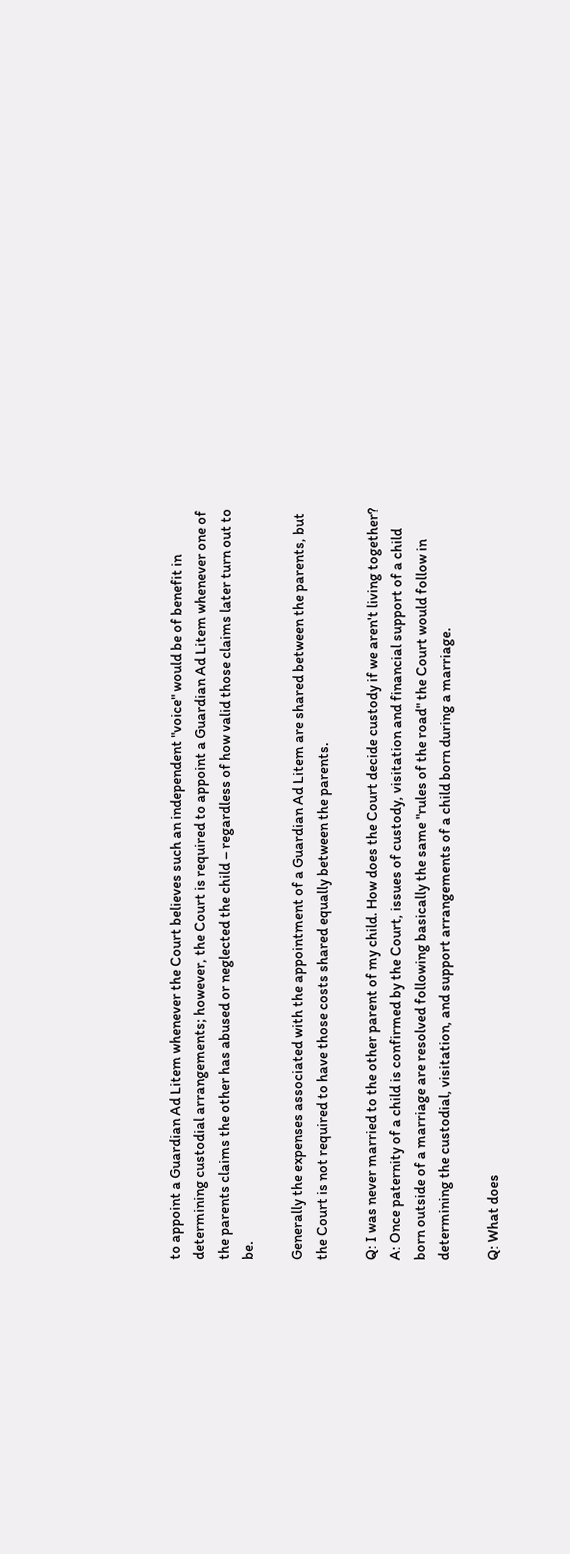to appoint a Guardian Ad Litem whenever the Court believes such an independent "voice" would be of benefit in determining custodial arrangements; however, the Court is required to appoint a Guardian Ad Litem whenever one of the parents claims the other has abused or neglected the child – regardless of how valid those claims later turn out to be.

Generally the expenses associated with the appointment of a Guardian Ad Litem are shared between the parents, but the Court is not required to have those costs shared equally between the parents.

Q: I was never married to the other parent of my child. How does the Court decide custody if we aren't living together?
A: Once paternity of a child is confirmed by the Court, issues of custody, visitation and financial support of a child born outside of a marriage are resolved following basically the same "rules of the road" the Court would follow in determining the custodial, visitation, and support arrangements of a child born during a marriage.

Q: What does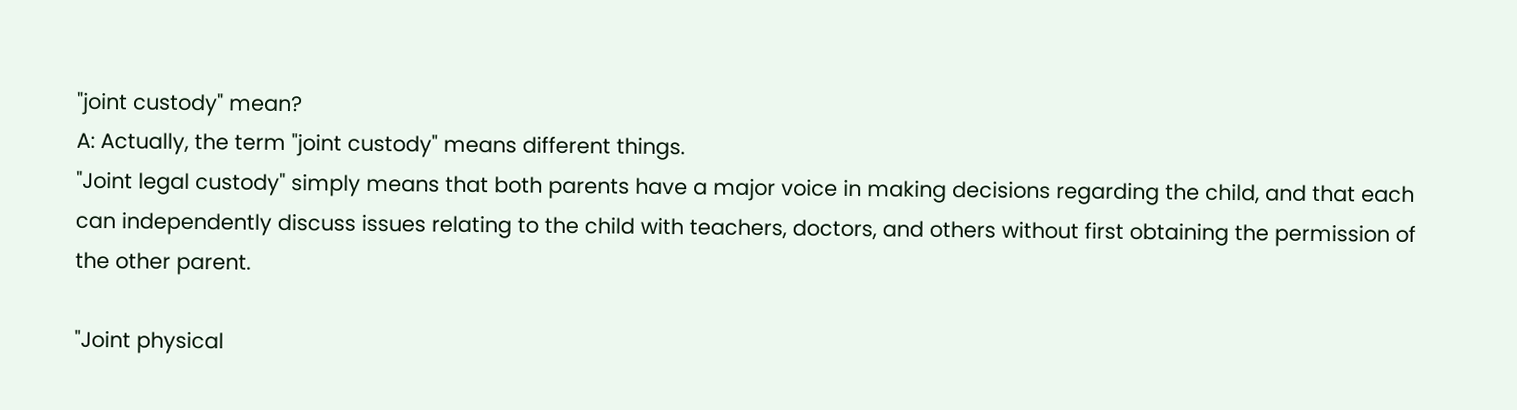"joint custody" mean?
A: Actually, the term "joint custody" means different things.
"Joint legal custody" simply means that both parents have a major voice in making decisions regarding the child, and that each can independently discuss issues relating to the child with teachers, doctors, and others without first obtaining the permission of the other parent.

"Joint physical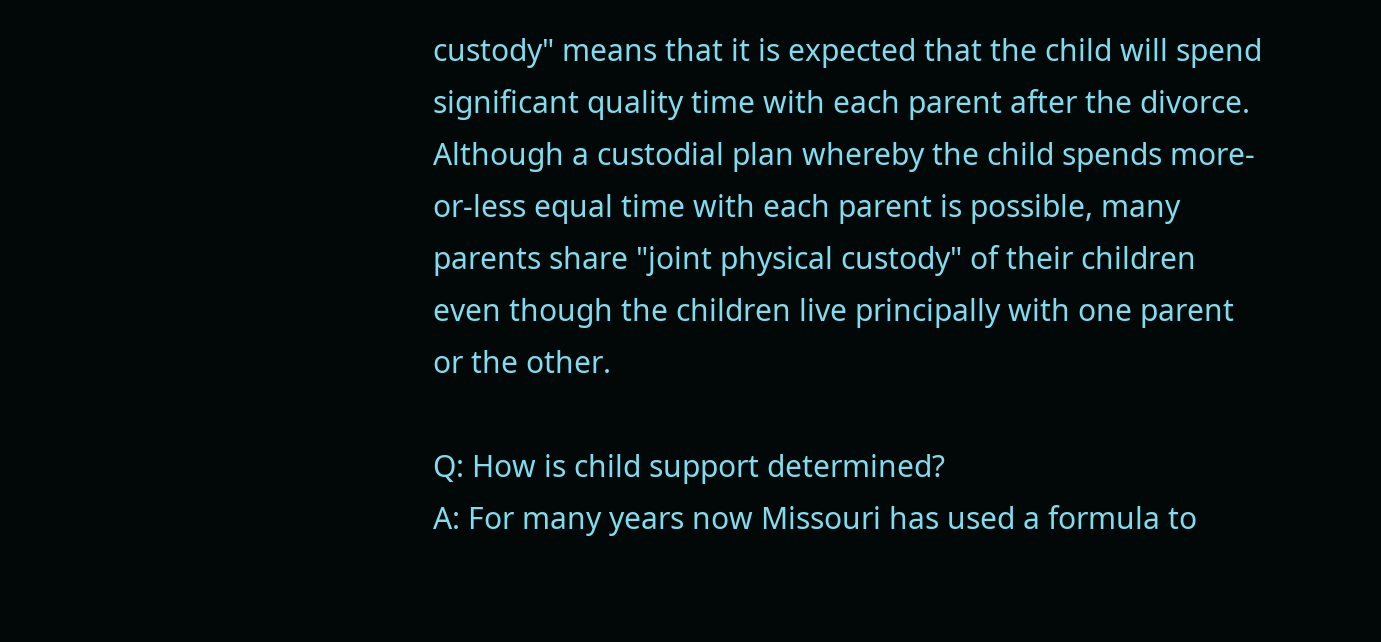custody" means that it is expected that the child will spend significant quality time with each parent after the divorce. Although a custodial plan whereby the child spends more-or-less equal time with each parent is possible, many parents share "joint physical custody" of their children even though the children live principally with one parent or the other.

Q: How is child support determined?
A: For many years now Missouri has used a formula to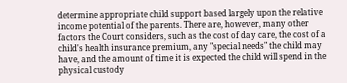determine appropriate child support based largely upon the relative income potential of the parents. There are, however, many other factors the Court considers, such as the cost of day care, the cost of a child's health insurance premium, any "special needs" the child may have, and the amount of time it is expected the child will spend in the physical custody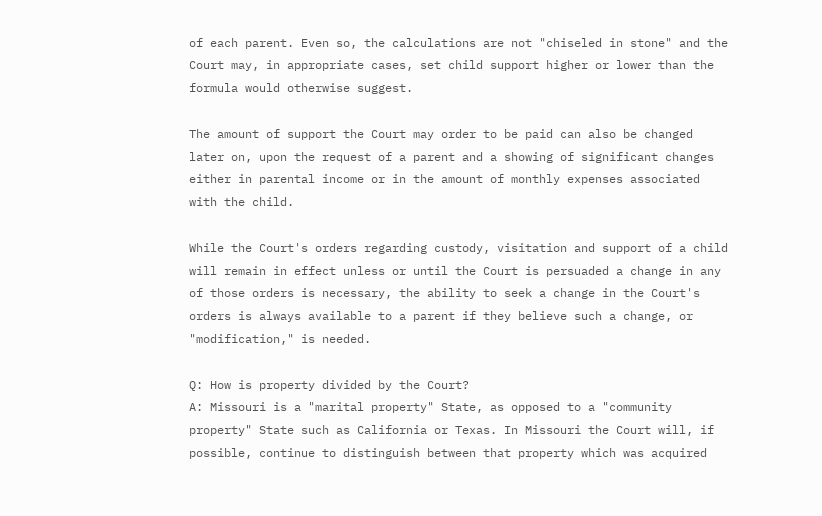of each parent. Even so, the calculations are not "chiseled in stone" and the Court may, in appropriate cases, set child support higher or lower than the formula would otherwise suggest.

The amount of support the Court may order to be paid can also be changed later on, upon the request of a parent and a showing of significant changes either in parental income or in the amount of monthly expenses associated with the child.

While the Court's orders regarding custody, visitation and support of a child will remain in effect unless or until the Court is persuaded a change in any of those orders is necessary, the ability to seek a change in the Court's orders is always available to a parent if they believe such a change, or "modification," is needed.

Q: How is property divided by the Court?
A: Missouri is a "marital property" State, as opposed to a "community property" State such as California or Texas. In Missouri the Court will, if possible, continue to distinguish between that property which was acquired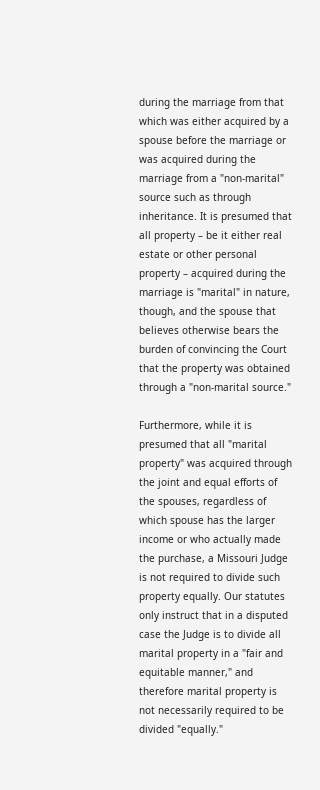during the marriage from that which was either acquired by a spouse before the marriage or was acquired during the marriage from a "non-marital" source such as through inheritance. It is presumed that all property – be it either real estate or other personal property – acquired during the marriage is "marital" in nature, though, and the spouse that believes otherwise bears the burden of convincing the Court that the property was obtained through a "non-marital source."

Furthermore, while it is presumed that all "marital property" was acquired through the joint and equal efforts of the spouses, regardless of which spouse has the larger income or who actually made the purchase, a Missouri Judge is not required to divide such property equally. Our statutes only instruct that in a disputed case the Judge is to divide all marital property in a "fair and equitable manner," and therefore marital property is not necessarily required to be divided "equally."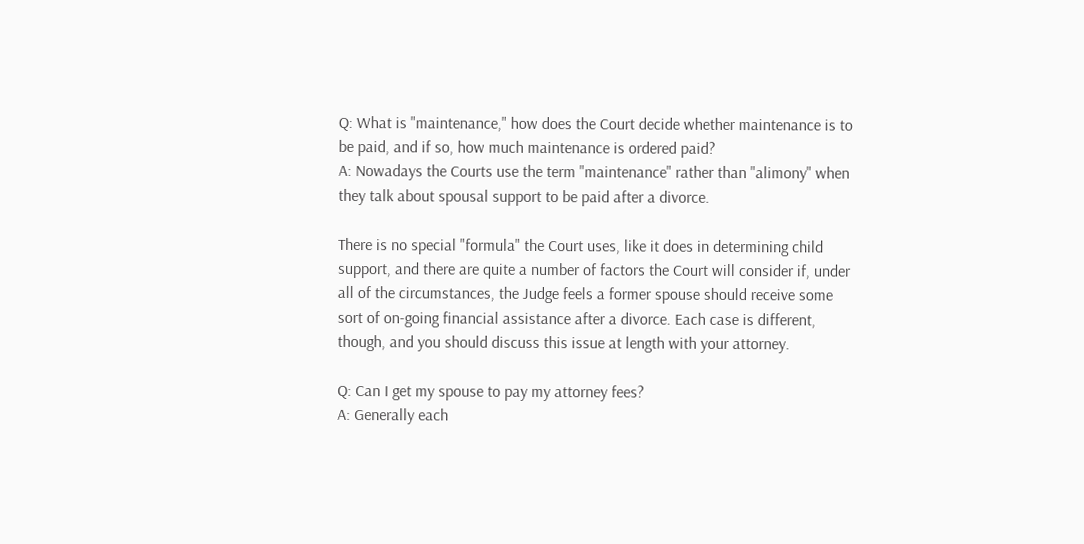Q: What is "maintenance," how does the Court decide whether maintenance is to be paid, and if so, how much maintenance is ordered paid?
A: Nowadays the Courts use the term "maintenance" rather than "alimony" when they talk about spousal support to be paid after a divorce.

There is no special "formula" the Court uses, like it does in determining child support, and there are quite a number of factors the Court will consider if, under all of the circumstances, the Judge feels a former spouse should receive some sort of on-going financial assistance after a divorce. Each case is different, though, and you should discuss this issue at length with your attorney.

Q: Can I get my spouse to pay my attorney fees?
A: Generally each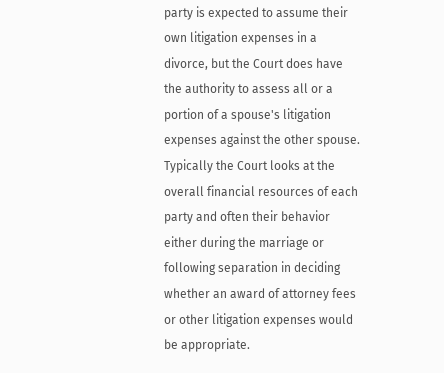party is expected to assume their own litigation expenses in a divorce, but the Court does have the authority to assess all or a portion of a spouse's litigation expenses against the other spouse. Typically the Court looks at the overall financial resources of each party and often their behavior either during the marriage or following separation in deciding whether an award of attorney fees or other litigation expenses would be appropriate.